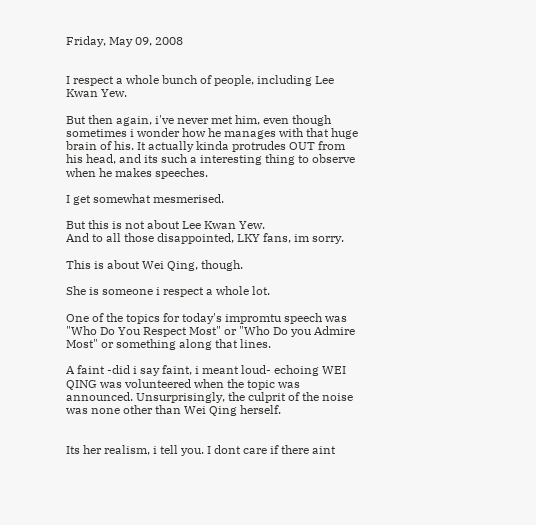Friday, May 09, 2008


I respect a whole bunch of people, including Lee Kwan Yew.

But then again, i've never met him, even though sometimes i wonder how he manages with that huge brain of his. It actually kinda protrudes OUT from his head, and its such a interesting thing to observe when he makes speeches.

I get somewhat mesmerised.

But this is not about Lee Kwan Yew.
And to all those disappointed, LKY fans, im sorry.

This is about Wei Qing, though.

She is someone i respect a whole lot.

One of the topics for today's impromtu speech was "Who Do You Respect Most" or "Who Do you Admire Most" or something along that lines.

A faint -did i say faint, i meant loud- echoing WEI QING was volunteered when the topic was announced. Unsurprisingly, the culprit of the noise was none other than Wei Qing herself.


Its her realism, i tell you. I dont care if there aint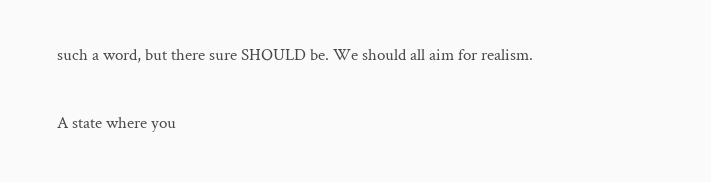such a word, but there sure SHOULD be. We should all aim for realism.

A state where you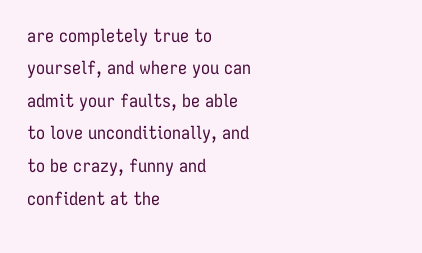are completely true to yourself, and where you can admit your faults, be able to love unconditionally, and to be crazy, funny and confident at the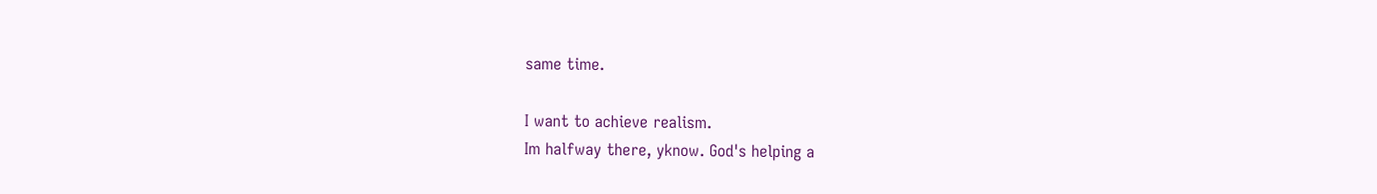same time.

I want to achieve realism.
Im halfway there, yknow. God's helping a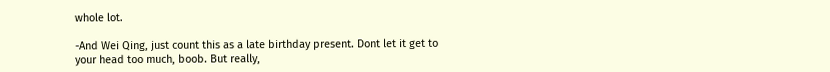whole lot.

-And Wei Qing, just count this as a late birthday present. Dont let it get to your head too much, boob. But really,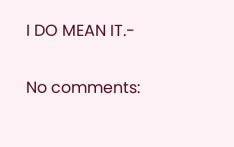I DO MEAN IT.-


No comments: